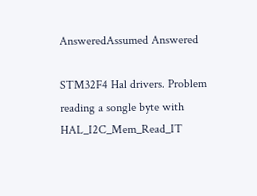AnsweredAssumed Answered

STM32F4 Hal drivers. Problem reading a songle byte with HAL_I2C_Mem_Read_IT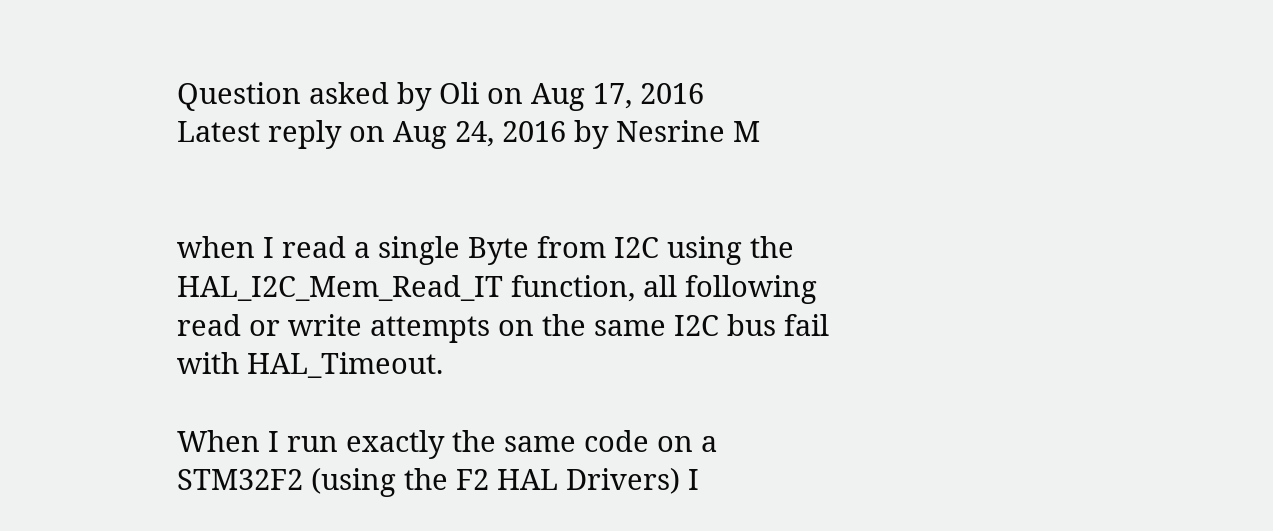Question asked by Oli on Aug 17, 2016
Latest reply on Aug 24, 2016 by Nesrine M


when I read a single Byte from I2C using the HAL_I2C_Mem_Read_IT function, all following read or write attempts on the same I2C bus fail with HAL_Timeout.

When I run exactly the same code on a STM32F2 (using the F2 HAL Drivers) I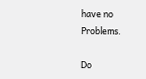have no Problems.

Do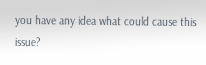you have any idea what could cause this issue?